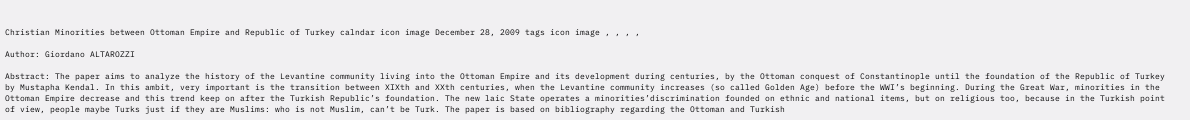Christian Minorities between Ottoman Empire and Republic of Turkey calndar icon image December 28, 2009 tags icon image , , , ,

Author: Giordano ALTAROZZI

Abstract: The paper aims to analyze the history of the Levantine community living into the Ottoman Empire and its development during centuries, by the Ottoman conquest of Constantinople until the foundation of the Republic of Turkey by Mustapha Kendal. In this ambit, very important is the transition between XIXth and XXth centuries, when the Levantine community increases (so called Golden Age) before the WWI’s beginning. During the Great War, minorities in the Ottoman Empire decrease and this trend keep on after the Turkish Republic’s foundation. The new laic State operates a minorities’discrimination founded on ethnic and national items, but on religious too, because in the Turkish point of view, people maybe Turks just if they are Muslims: who is not Muslim, can’t be Turk. The paper is based on bibliography regarding the Ottoman and Turkish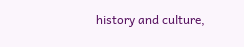history and culture,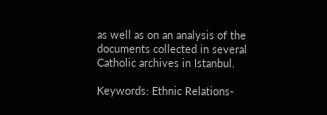as well as on an analysis of the documents collected in several Catholic archives in Istanbul.

Keywords: Ethnic Relations-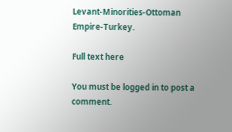Levant-Minorities-Ottoman Empire-Turkey.

Full text here

You must be logged in to post a comment.